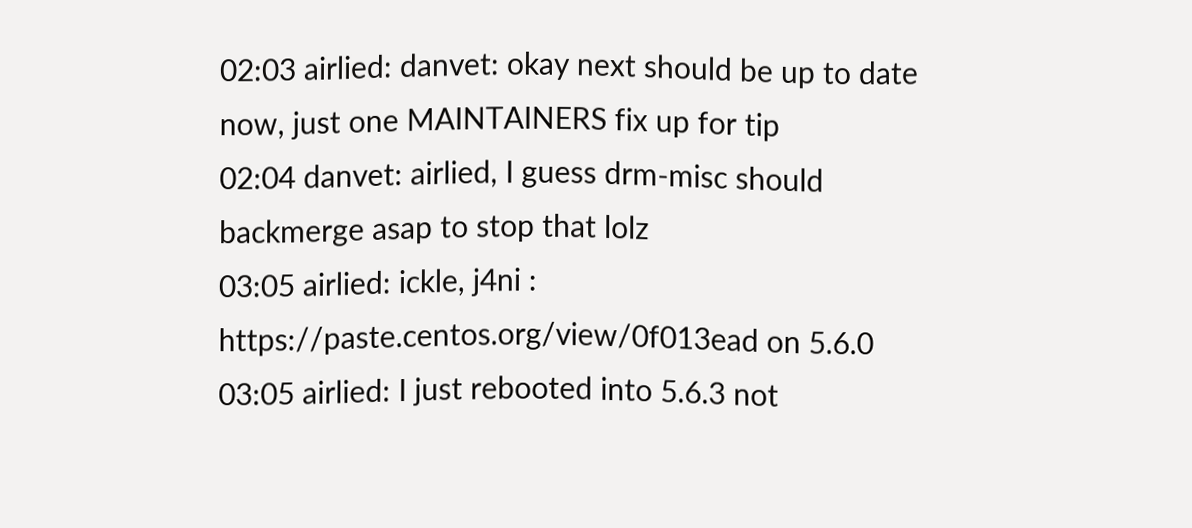02:03 airlied: danvet: okay next should be up to date now, just one MAINTAINERS fix up for tip
02:04 danvet: airlied, I guess drm-misc should backmerge asap to stop that lolz
03:05 airlied: ickle, j4ni : https://paste.centos.org/view/0f013ead on 5.6.0
03:05 airlied: I just rebooted into 5.6.3 not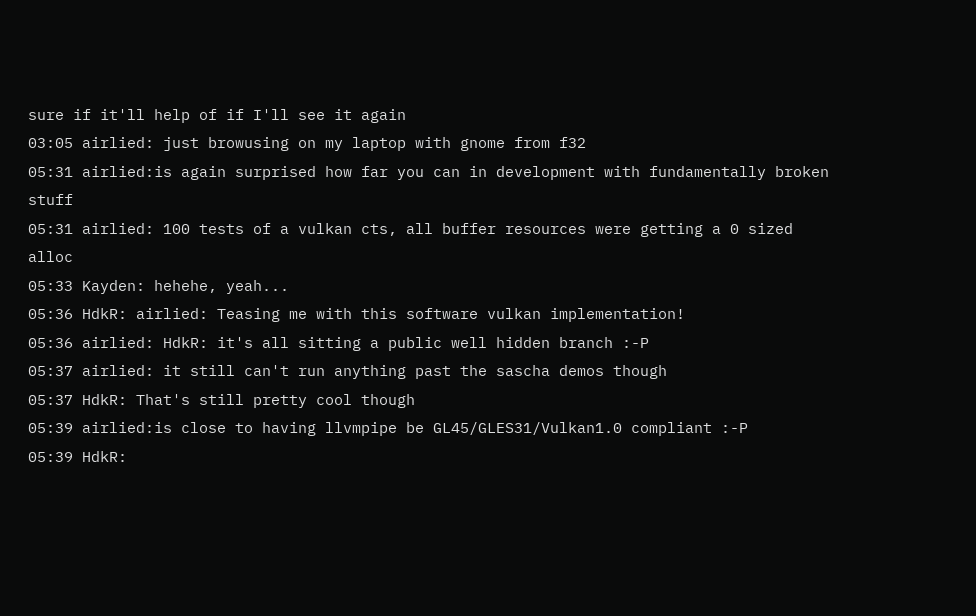sure if it'll help of if I'll see it again
03:05 airlied: just browusing on my laptop with gnome from f32
05:31 airlied:is again surprised how far you can in development with fundamentally broken stuff
05:31 airlied: 100 tests of a vulkan cts, all buffer resources were getting a 0 sized alloc
05:33 Kayden: hehehe, yeah...
05:36 HdkR: airlied: Teasing me with this software vulkan implementation!
05:36 airlied: HdkR: it's all sitting a public well hidden branch :-P
05:37 airlied: it still can't run anything past the sascha demos though
05:37 HdkR: That's still pretty cool though
05:39 airlied:is close to having llvmpipe be GL45/GLES31/Vulkan1.0 compliant :-P
05:39 HdkR: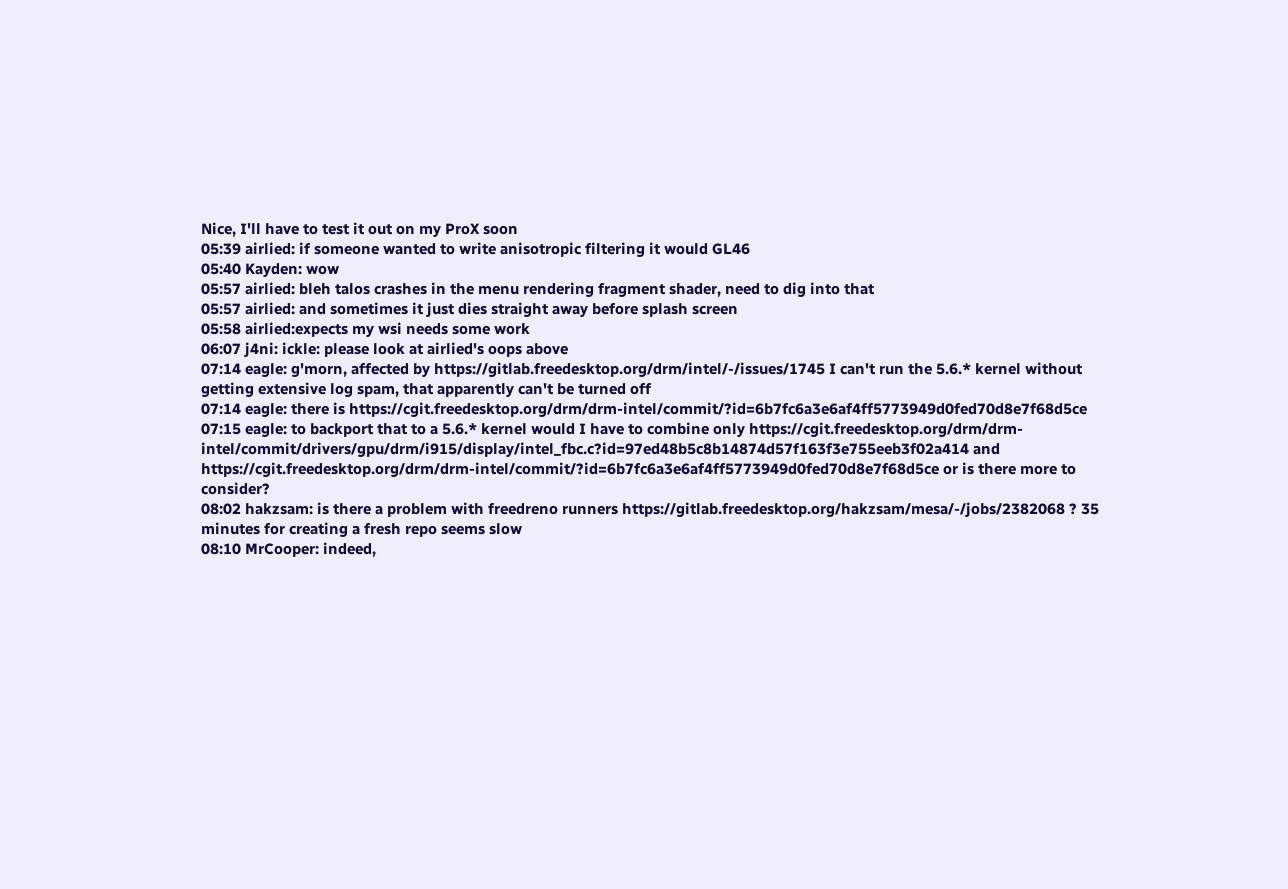Nice, I'll have to test it out on my ProX soon
05:39 airlied: if someone wanted to write anisotropic filtering it would GL46
05:40 Kayden: wow
05:57 airlied: bleh talos crashes in the menu rendering fragment shader, need to dig into that
05:57 airlied: and sometimes it just dies straight away before splash screen
05:58 airlied:expects my wsi needs some work
06:07 j4ni: ickle: please look at airlied's oops above
07:14 eagle: g'morn, affected by https://gitlab.freedesktop.org/drm/intel/-/issues/1745 I can't run the 5.6.* kernel without getting extensive log spam, that apparently can't be turned off
07:14 eagle: there is https://cgit.freedesktop.org/drm/drm-intel/commit/?id=6b7fc6a3e6af4ff5773949d0fed70d8e7f68d5ce
07:15 eagle: to backport that to a 5.6.* kernel would I have to combine only https://cgit.freedesktop.org/drm/drm-intel/commit/drivers/gpu/drm/i915/display/intel_fbc.c?id=97ed48b5c8b14874d57f163f3e755eeb3f02a414 and https://cgit.freedesktop.org/drm/drm-intel/commit/?id=6b7fc6a3e6af4ff5773949d0fed70d8e7f68d5ce or is there more to consider?
08:02 hakzsam: is there a problem with freedreno runners https://gitlab.freedesktop.org/hakzsam/mesa/-/jobs/2382068 ? 35 minutes for creating a fresh repo seems slow
08:10 MrCooper: indeed,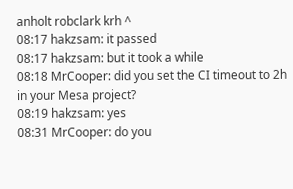anholt robclark krh ^
08:17 hakzsam: it passed
08:17 hakzsam: but it took a while
08:18 MrCooper: did you set the CI timeout to 2h in your Mesa project?
08:19 hakzsam: yes
08:31 MrCooper: do you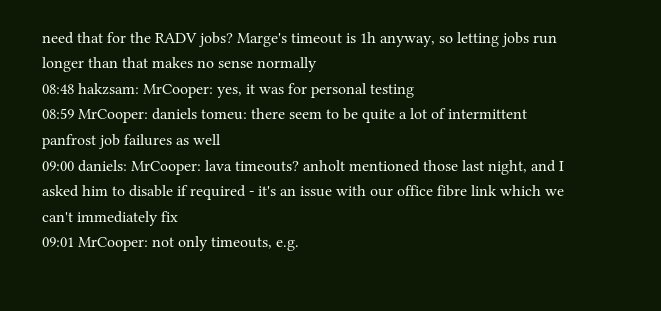need that for the RADV jobs? Marge's timeout is 1h anyway, so letting jobs run longer than that makes no sense normally
08:48 hakzsam: MrCooper: yes, it was for personal testing
08:59 MrCooper: daniels tomeu: there seem to be quite a lot of intermittent panfrost job failures as well
09:00 daniels: MrCooper: lava timeouts? anholt mentioned those last night, and I asked him to disable if required - it's an issue with our office fibre link which we can't immediately fix
09:01 MrCooper: not only timeouts, e.g.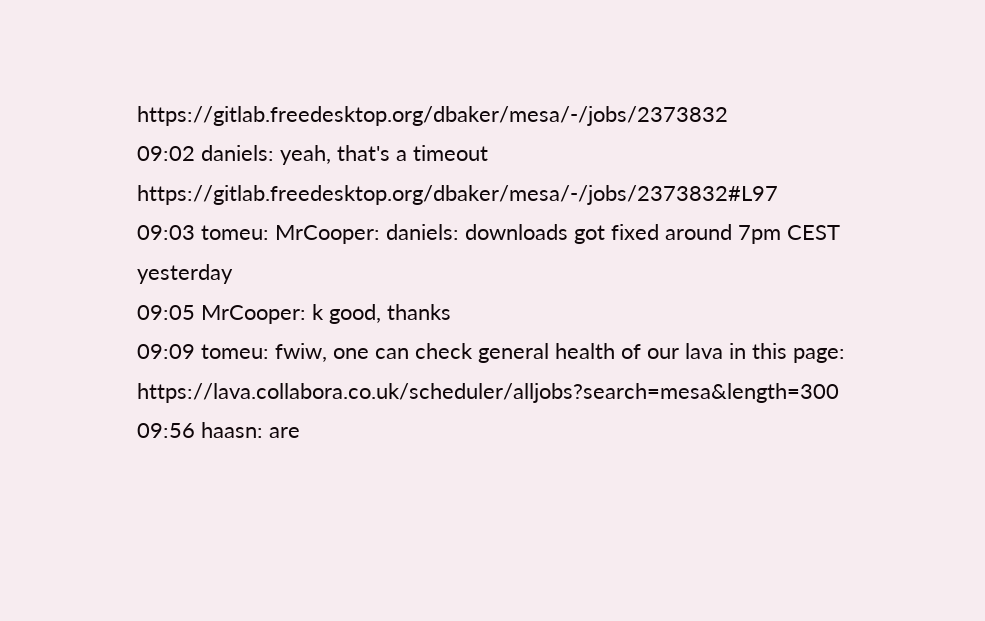https://gitlab.freedesktop.org/dbaker/mesa/-/jobs/2373832
09:02 daniels: yeah, that's a timeout https://gitlab.freedesktop.org/dbaker/mesa/-/jobs/2373832#L97
09:03 tomeu: MrCooper: daniels: downloads got fixed around 7pm CEST yesterday
09:05 MrCooper: k good, thanks
09:09 tomeu: fwiw, one can check general health of our lava in this page: https://lava.collabora.co.uk/scheduler/alljobs?search=mesa&length=300
09:56 haasn: are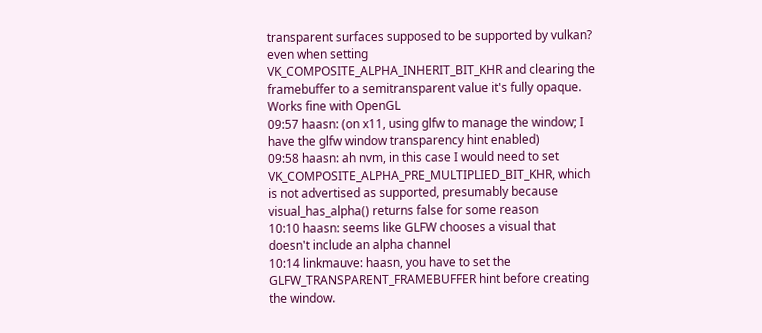transparent surfaces supposed to be supported by vulkan? even when setting VK_COMPOSITE_ALPHA_INHERIT_BIT_KHR and clearing the framebuffer to a semitransparent value it's fully opaque. Works fine with OpenGL
09:57 haasn: (on x11, using glfw to manage the window; I have the glfw window transparency hint enabled)
09:58 haasn: ah nvm, in this case I would need to set VK_COMPOSITE_ALPHA_PRE_MULTIPLIED_BIT_KHR, which is not advertised as supported, presumably because visual_has_alpha() returns false for some reason
10:10 haasn: seems like GLFW chooses a visual that doesn't include an alpha channel
10:14 linkmauve: haasn, you have to set the GLFW_TRANSPARENT_FRAMEBUFFER hint before creating the window.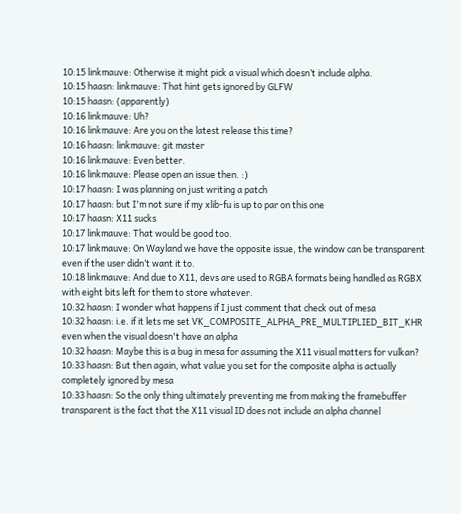10:15 linkmauve: Otherwise it might pick a visual which doesn’t include alpha.
10:15 haasn: linkmauve: That hint gets ignored by GLFW
10:15 haasn: (apparently)
10:16 linkmauve: Uh?
10:16 linkmauve: Are you on the latest release this time?
10:16 haasn: linkmauve: git master
10:16 linkmauve: Even better.
10:16 linkmauve: Please open an issue then. :)
10:17 haasn: I was planning on just writing a patch
10:17 haasn: but I'm not sure if my xlib-fu is up to par on this one
10:17 haasn: X11 sucks
10:17 linkmauve: That would be good too.
10:17 linkmauve: On Wayland we have the opposite issue, the window can be transparent even if the user didn’t want it to.
10:18 linkmauve: And due to X11, devs are used to RGBA formats being handled as RGBX with eight bits left for them to store whatever.
10:32 haasn: I wonder what happens if I just comment that check out of mesa
10:32 haasn: i.e. if it lets me set VK_COMPOSITE_ALPHA_PRE_MULTIPLIED_BIT_KHR even when the visual doesn't have an alpha
10:32 haasn: Maybe this is a bug in mesa for assuming the X11 visual matters for vulkan?
10:33 haasn: But then again, what value you set for the composite alpha is actually completely ignored by mesa
10:33 haasn: So the only thing ultimately preventing me from making the framebuffer transparent is the fact that the X11 visual ID does not include an alpha channel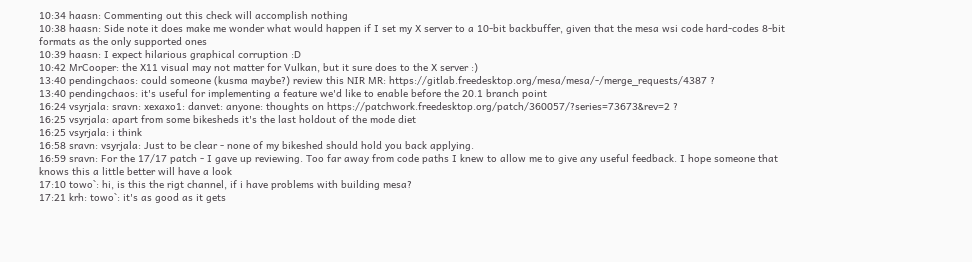10:34 haasn: Commenting out this check will accomplish nothing
10:38 haasn: Side note it does make me wonder what would happen if I set my X server to a 10-bit backbuffer, given that the mesa wsi code hard-codes 8-bit formats as the only supported ones
10:39 haasn: I expect hilarious graphical corruption :D
10:42 MrCooper: the X11 visual may not matter for Vulkan, but it sure does to the X server :)
13:40 pendingchaos: could someone (kusma maybe?) review this NIR MR: https://gitlab.freedesktop.org/mesa/mesa/-/merge_requests/4387 ?
13:40 pendingchaos: it's useful for implementing a feature we'd like to enable before the 20.1 branch point
16:24 vsyrjala: sravn: xexaxo1: danvet: anyone: thoughts on https://patchwork.freedesktop.org/patch/360057/?series=73673&rev=2 ?
16:25 vsyrjala: apart from some bikesheds it's the last holdout of the mode diet
16:25 vsyrjala: i think
16:58 sravn: vsyrjala: Just to be clear - none of my bikeshed should hold you back applying.
16:59 sravn: For the 17/17 patch - I gave up reviewing. Too far away from code paths I knew to allow me to give any useful feedback. I hope someone that knows this a little better will have a look
17:10 towo`: hi, is this the rigt channel, if i have problems with building mesa?
17:21 krh: towo`: it's as good as it gets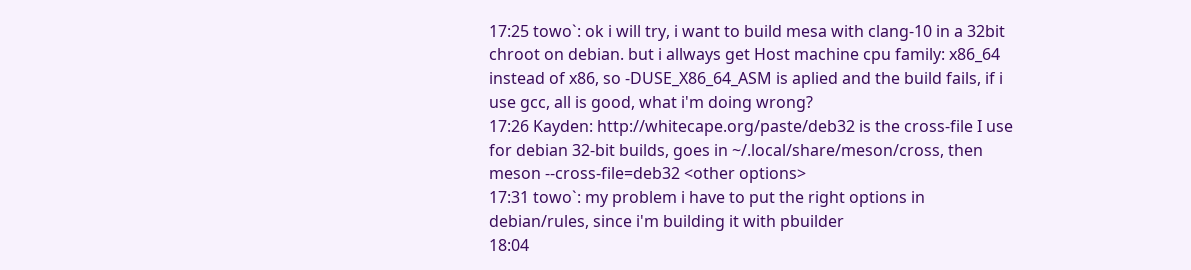17:25 towo`: ok i will try, i want to build mesa with clang-10 in a 32bit chroot on debian. but i allways get Host machine cpu family: x86_64 instead of x86, so -DUSE_X86_64_ASM is aplied and the build fails, if i use gcc, all is good, what i'm doing wrong?
17:26 Kayden: http://whitecape.org/paste/deb32 is the cross-file I use for debian 32-bit builds, goes in ~/.local/share/meson/cross, then meson --cross-file=deb32 <other options>
17:31 towo`: my problem i have to put the right options in debian/rules, since i'm building it with pbuilder
18:04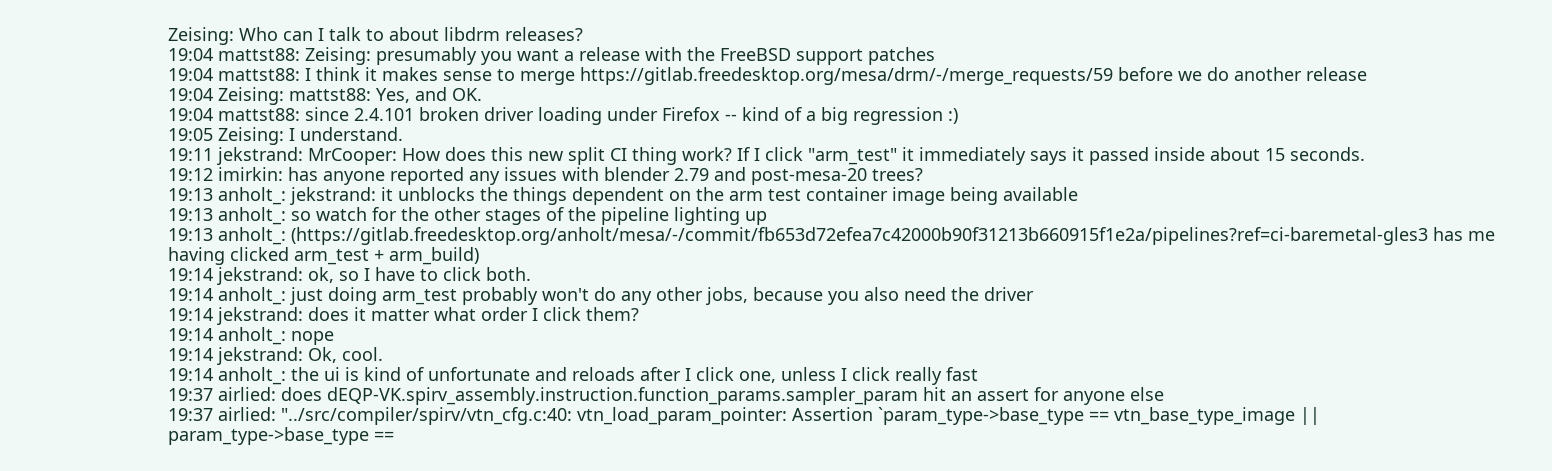Zeising: Who can I talk to about libdrm releases?
19:04 mattst88: Zeising: presumably you want a release with the FreeBSD support patches
19:04 mattst88: I think it makes sense to merge https://gitlab.freedesktop.org/mesa/drm/-/merge_requests/59 before we do another release
19:04 Zeising: mattst88: Yes, and OK.
19:04 mattst88: since 2.4.101 broken driver loading under Firefox -- kind of a big regression :)
19:05 Zeising: I understand.
19:11 jekstrand: MrCooper: How does this new split CI thing work? If I click "arm_test" it immediately says it passed inside about 15 seconds.
19:12 imirkin: has anyone reported any issues with blender 2.79 and post-mesa-20 trees?
19:13 anholt_: jekstrand: it unblocks the things dependent on the arm test container image being available
19:13 anholt_: so watch for the other stages of the pipeline lighting up
19:13 anholt_: (https://gitlab.freedesktop.org/anholt/mesa/-/commit/fb653d72efea7c42000b90f31213b660915f1e2a/pipelines?ref=ci-baremetal-gles3 has me having clicked arm_test + arm_build)
19:14 jekstrand: ok, so I have to click both.
19:14 anholt_: just doing arm_test probably won't do any other jobs, because you also need the driver
19:14 jekstrand: does it matter what order I click them?
19:14 anholt_: nope
19:14 jekstrand: Ok, cool.
19:14 anholt_: the ui is kind of unfortunate and reloads after I click one, unless I click really fast
19:37 airlied: does dEQP-VK.spirv_assembly.instruction.function_params.sampler_param hit an assert for anyone else
19:37 airlied: "../src/compiler/spirv/vtn_cfg.c:40: vtn_load_param_pointer: Assertion `param_type->base_type == vtn_base_type_image || param_type->base_type ==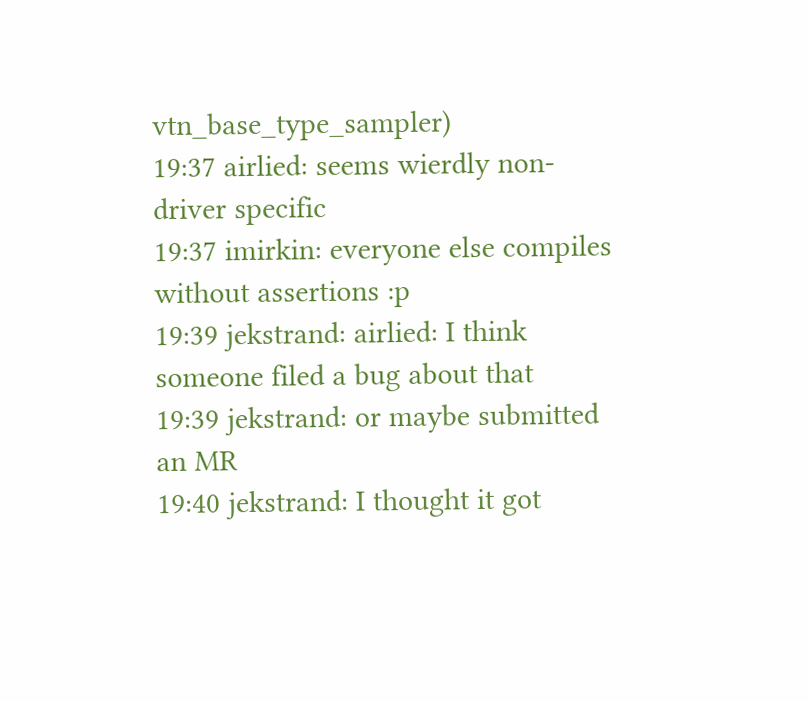vtn_base_type_sampler)
19:37 airlied: seems wierdly non-driver specific
19:37 imirkin: everyone else compiles without assertions :p
19:39 jekstrand: airlied: I think someone filed a bug about that
19:39 jekstrand: or maybe submitted an MR
19:40 jekstrand: I thought it got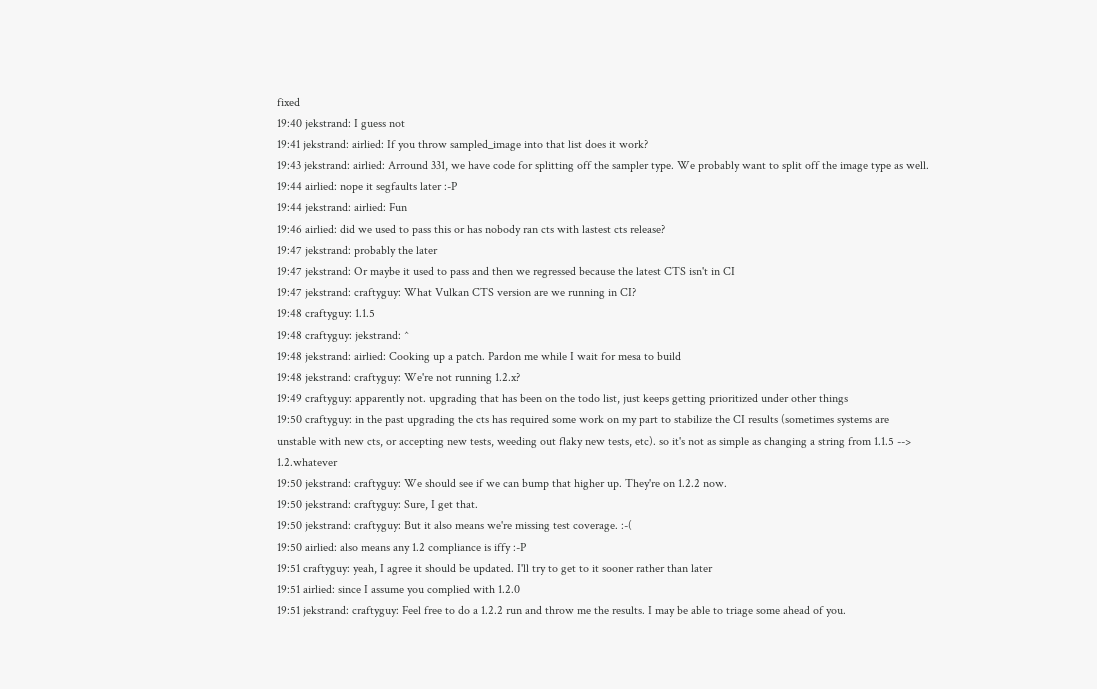fixed
19:40 jekstrand: I guess not
19:41 jekstrand: airlied: If you throw sampled_image into that list does it work?
19:43 jekstrand: airlied: Arround 331, we have code for splitting off the sampler type. We probably want to split off the image type as well.
19:44 airlied: nope it segfaults later :-P
19:44 jekstrand: airlied: Fun
19:46 airlied: did we used to pass this or has nobody ran cts with lastest cts release?
19:47 jekstrand: probably the later
19:47 jekstrand: Or maybe it used to pass and then we regressed because the latest CTS isn't in CI
19:47 jekstrand: craftyguy: What Vulkan CTS version are we running in CI?
19:48 craftyguy: 1.1.5
19:48 craftyguy: jekstrand: ^
19:48 jekstrand: airlied: Cooking up a patch. Pardon me while I wait for mesa to build
19:48 jekstrand: craftyguy: We're not running 1.2.x?
19:49 craftyguy: apparently not. upgrading that has been on the todo list, just keeps getting prioritized under other things
19:50 craftyguy: in the past upgrading the cts has required some work on my part to stabilize the CI results (sometimes systems are unstable with new cts, or accepting new tests, weeding out flaky new tests, etc). so it's not as simple as changing a string from 1.1.5 --> 1.2.whatever
19:50 jekstrand: craftyguy: We should see if we can bump that higher up. They're on 1.2.2 now.
19:50 jekstrand: craftyguy: Sure, I get that.
19:50 jekstrand: craftyguy: But it also means we're missing test coverage. :-(
19:50 airlied: also means any 1.2 compliance is iffy :-P
19:51 craftyguy: yeah, I agree it should be updated. I'll try to get to it sooner rather than later
19:51 airlied: since I assume you complied with 1.2.0
19:51 jekstrand: craftyguy: Feel free to do a 1.2.2 run and throw me the results. I may be able to triage some ahead of you.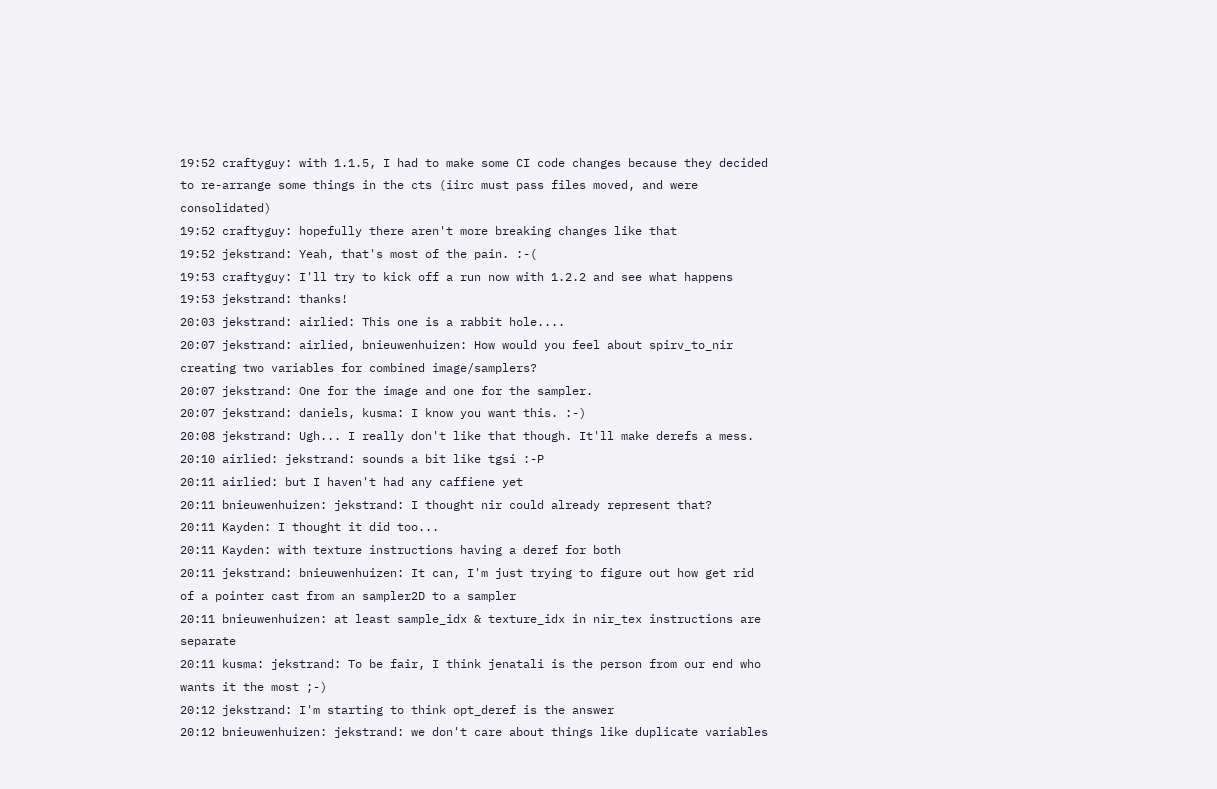19:52 craftyguy: with 1.1.5, I had to make some CI code changes because they decided to re-arrange some things in the cts (iirc must pass files moved, and were consolidated)
19:52 craftyguy: hopefully there aren't more breaking changes like that
19:52 jekstrand: Yeah, that's most of the pain. :-(
19:53 craftyguy: I'll try to kick off a run now with 1.2.2 and see what happens
19:53 jekstrand: thanks!
20:03 jekstrand: airlied: This one is a rabbit hole....
20:07 jekstrand: airlied, bnieuwenhuizen: How would you feel about spirv_to_nir creating two variables for combined image/samplers?
20:07 jekstrand: One for the image and one for the sampler.
20:07 jekstrand: daniels, kusma: I know you want this. :-)
20:08 jekstrand: Ugh... I really don't like that though. It'll make derefs a mess.
20:10 airlied: jekstrand: sounds a bit like tgsi :-P
20:11 airlied: but I haven't had any caffiene yet
20:11 bnieuwenhuizen: jekstrand: I thought nir could already represent that?
20:11 Kayden: I thought it did too...
20:11 Kayden: with texture instructions having a deref for both
20:11 jekstrand: bnieuwenhuizen: It can, I'm just trying to figure out how get rid of a pointer cast from an sampler2D to a sampler
20:11 bnieuwenhuizen: at least sample_idx & texture_idx in nir_tex instructions are separate
20:11 kusma: jekstrand: To be fair, I think jenatali is the person from our end who wants it the most ;-)
20:12 jekstrand: I'm starting to think opt_deref is the answer
20:12 bnieuwenhuizen: jekstrand: we don't care about things like duplicate variables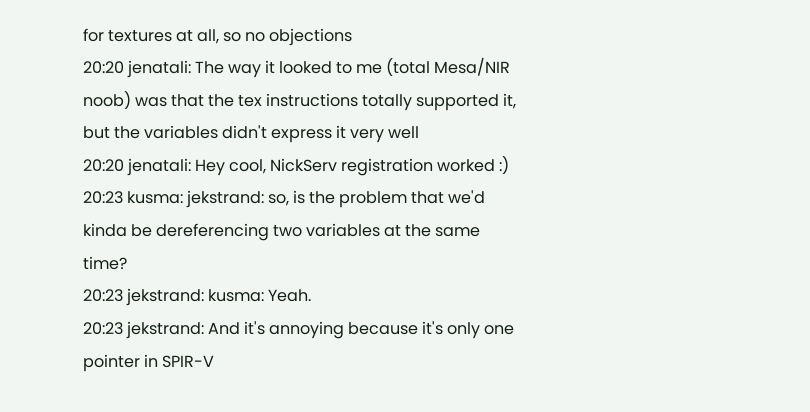for textures at all, so no objections
20:20 jenatali: The way it looked to me (total Mesa/NIR noob) was that the tex instructions totally supported it, but the variables didn't express it very well
20:20 jenatali: Hey cool, NickServ registration worked :)
20:23 kusma: jekstrand: so, is the problem that we'd kinda be dereferencing two variables at the same time?
20:23 jekstrand: kusma: Yeah.
20:23 jekstrand: And it's annoying because it's only one pointer in SPIR-V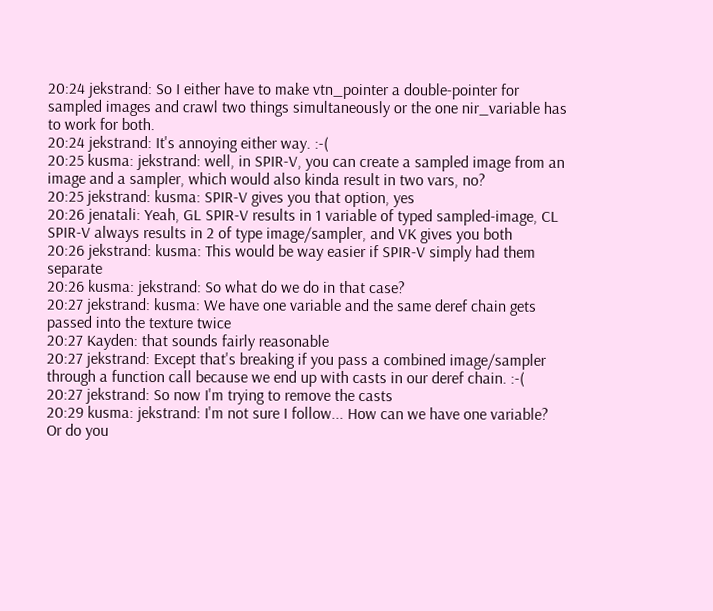20:24 jekstrand: So I either have to make vtn_pointer a double-pointer for sampled images and crawl two things simultaneously or the one nir_variable has to work for both.
20:24 jekstrand: It's annoying either way. :-(
20:25 kusma: jekstrand: well, in SPIR-V, you can create a sampled image from an image and a sampler, which would also kinda result in two vars, no?
20:25 jekstrand: kusma: SPIR-V gives you that option, yes
20:26 jenatali: Yeah, GL SPIR-V results in 1 variable of typed sampled-image, CL SPIR-V always results in 2 of type image/sampler, and VK gives you both
20:26 jekstrand: kusma: This would be way easier if SPIR-V simply had them separate
20:26 kusma: jekstrand: So what do we do in that case?
20:27 jekstrand: kusma: We have one variable and the same deref chain gets passed into the texture twice
20:27 Kayden: that sounds fairly reasonable
20:27 jekstrand: Except that's breaking if you pass a combined image/sampler through a function call because we end up with casts in our deref chain. :-(
20:27 jekstrand: So now I'm trying to remove the casts
20:29 kusma: jekstrand: I'm not sure I follow... How can we have one variable? Or do you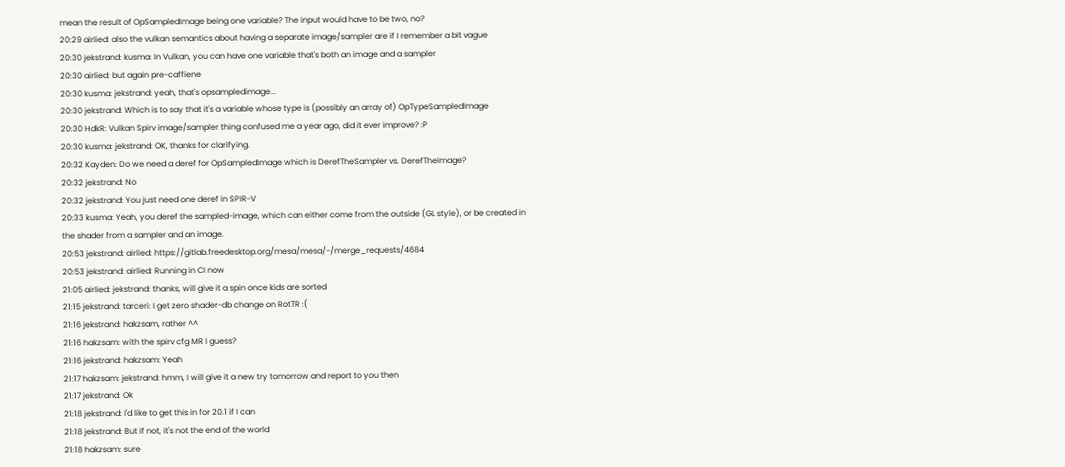mean the result of OpSampledImage being one variable? The input would have to be two, no?
20:29 airlied: also the vulkan semantics about having a separate image/sampler are if I remember a bit vague
20:30 jekstrand: kusma: In Vulkan, you can have one variable that's both an image and a sampler
20:30 airlied: but again pre-caffiene
20:30 kusma: jekstrand: yeah, that's opsampledimage...
20:30 jekstrand: Which is to say that it's a variable whose type is (possibly an array of) OpTypeSampledImage
20:30 HdkR: Vulkan Spirv image/sampler thing confused me a year ago, did it ever improve? :P
20:30 kusma: jekstrand: OK, thanks for clarifying.
20:32 Kayden: Do we need a deref for OpSampledImage which is DerefTheSampler vs. DerefTheImage?
20:32 jekstrand: No
20:32 jekstrand: You just need one deref in SPIR-V
20:33 kusma: Yeah, you deref the sampled-image, which can either come from the outside (GL style), or be created in the shader from a sampler and an image.
20:53 jekstrand: airlied: https://gitlab.freedesktop.org/mesa/mesa/-/merge_requests/4684
20:53 jekstrand: airlied: Running in CI now
21:05 airlied: jekstrand: thanks, will give it a spin once kids are sorted
21:15 jekstrand: tarceri: I get zero shader-db change on RotTR :(
21:16 jekstrand: hakzsam, rather ^^
21:16 hakzsam: with the spirv cfg MR I guess?
21:16 jekstrand: hakzsam: Yeah
21:17 hakzsam: jekstrand: hmm, I will give it a new try tomorrow and report to you then
21:17 jekstrand: Ok
21:18 jekstrand: I'd like to get this in for 20.1 if I can
21:18 jekstrand: But if not, it's not the end of the world
21:18 hakzsam: sure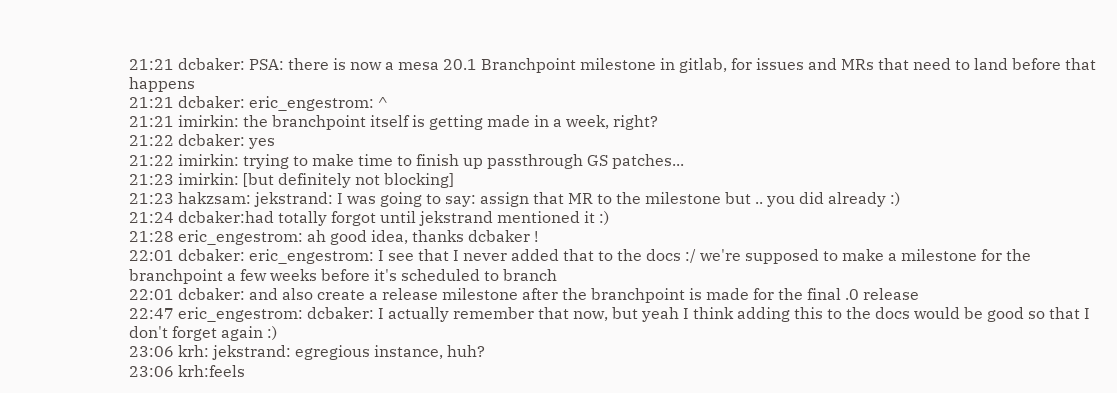21:21 dcbaker: PSA: there is now a mesa 20.1 Branchpoint milestone in gitlab, for issues and MRs that need to land before that happens
21:21 dcbaker: eric_engestrom: ^
21:21 imirkin: the branchpoint itself is getting made in a week, right?
21:22 dcbaker: yes
21:22 imirkin: trying to make time to finish up passthrough GS patches...
21:23 imirkin: [but definitely not blocking]
21:23 hakzsam: jekstrand: I was going to say: assign that MR to the milestone but .. you did already :)
21:24 dcbaker:had totally forgot until jekstrand mentioned it :)
21:28 eric_engestrom: ah good idea, thanks dcbaker !
22:01 dcbaker: eric_engestrom: I see that I never added that to the docs :/ we're supposed to make a milestone for the branchpoint a few weeks before it's scheduled to branch
22:01 dcbaker: and also create a release milestone after the branchpoint is made for the final .0 release
22:47 eric_engestrom: dcbaker: I actually remember that now, but yeah I think adding this to the docs would be good so that I don't forget again :)
23:06 krh: jekstrand: egregious instance, huh?
23:06 krh:feels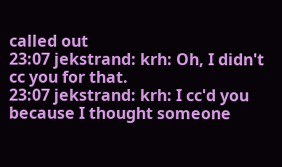called out
23:07 jekstrand: krh: Oh, I didn't cc you for that.
23:07 jekstrand: krh: I cc'd you because I thought someone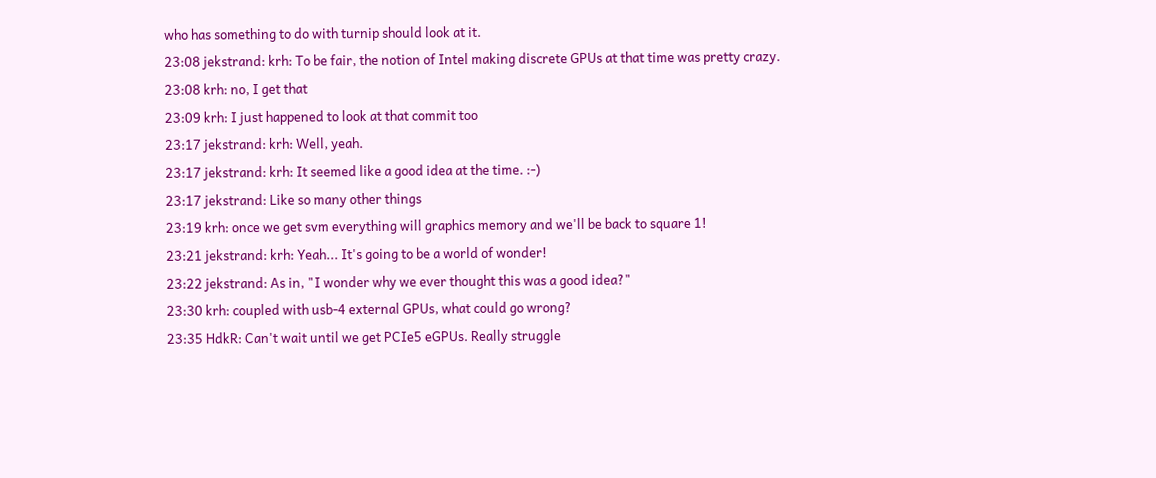who has something to do with turnip should look at it.
23:08 jekstrand: krh: To be fair, the notion of Intel making discrete GPUs at that time was pretty crazy.
23:08 krh: no, I get that
23:09 krh: I just happened to look at that commit too
23:17 jekstrand: krh: Well, yeah.
23:17 jekstrand: krh: It seemed like a good idea at the time. :-)
23:17 jekstrand: Like so many other things
23:19 krh: once we get svm everything will graphics memory and we'll be back to square 1!
23:21 jekstrand: krh: Yeah... It's going to be a world of wonder!
23:22 jekstrand: As in, "I wonder why we ever thought this was a good idea?"
23:30 krh: coupled with usb-4 external GPUs, what could go wrong?
23:35 HdkR: Can't wait until we get PCIe5 eGPUs. Really struggle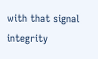with that signal integrity